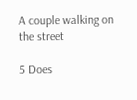A couple walking on the street

5 Does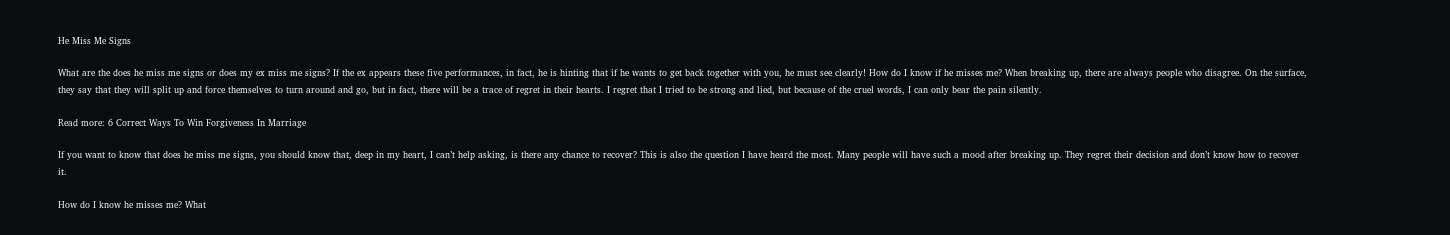He Miss Me Signs

What are the does he miss me signs or does my ex miss me signs? If the ex appears these five performances, in fact, he is hinting that if he wants to get back together with you, he must see clearly! How do I know if he misses me? When breaking up, there are always people who disagree. On the surface, they say that they will split up and force themselves to turn around and go, but in fact, there will be a trace of regret in their hearts. I regret that I tried to be strong and lied, but because of the cruel words, I can only bear the pain silently.

Read more: 6 Correct Ways To Win Forgiveness In Marriage

If you want to know that does he miss me signs, you should know that, deep in my heart, I can’t help asking, is there any chance to recover? This is also the question I have heard the most. Many people will have such a mood after breaking up. They regret their decision and don’t know how to recover it.

How do I know he misses me? What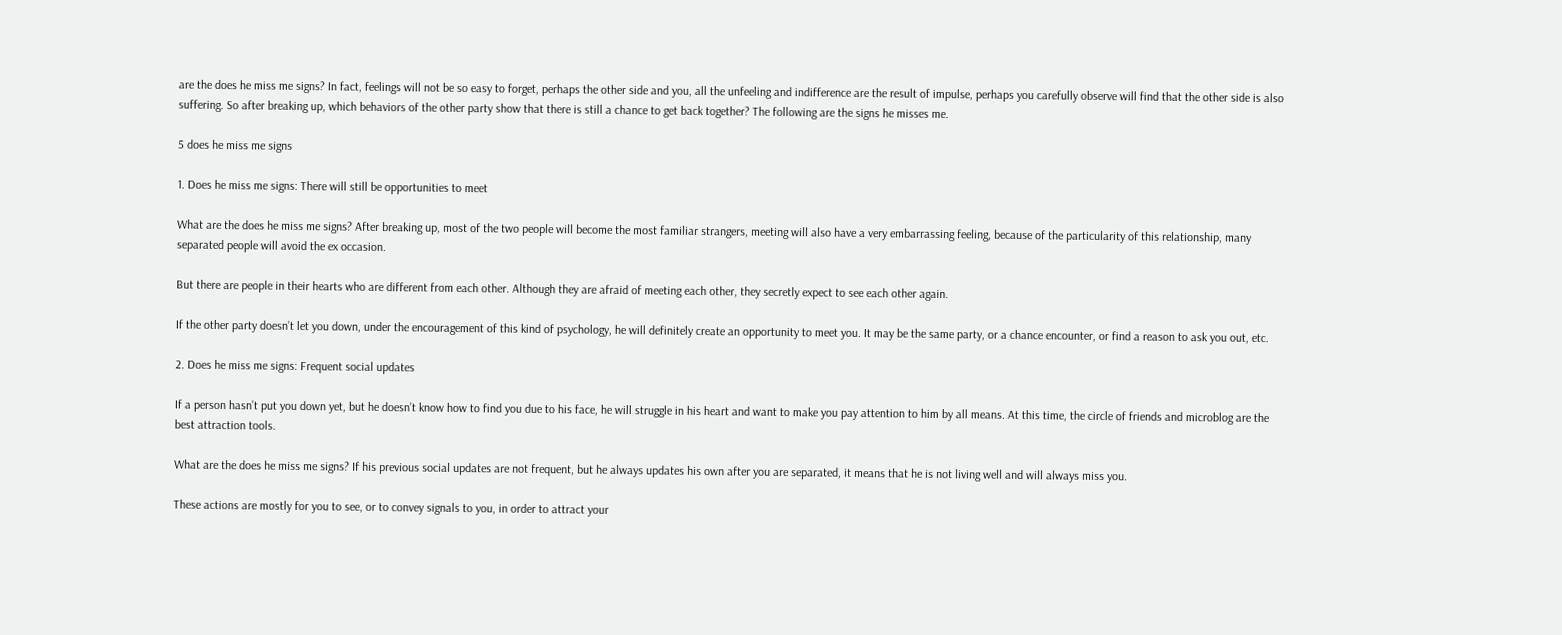are the does he miss me signs? In fact, feelings will not be so easy to forget, perhaps the other side and you, all the unfeeling and indifference are the result of impulse, perhaps you carefully observe will find that the other side is also suffering. So after breaking up, which behaviors of the other party show that there is still a chance to get back together? The following are the signs he misses me.

5 does he miss me signs

1. Does he miss me signs: There will still be opportunities to meet

What are the does he miss me signs? After breaking up, most of the two people will become the most familiar strangers, meeting will also have a very embarrassing feeling, because of the particularity of this relationship, many separated people will avoid the ex occasion.

But there are people in their hearts who are different from each other. Although they are afraid of meeting each other, they secretly expect to see each other again.

If the other party doesn’t let you down, under the encouragement of this kind of psychology, he will definitely create an opportunity to meet you. It may be the same party, or a chance encounter, or find a reason to ask you out, etc.

2. Does he miss me signs: Frequent social updates

If a person hasn’t put you down yet, but he doesn’t know how to find you due to his face, he will struggle in his heart and want to make you pay attention to him by all means. At this time, the circle of friends and microblog are the best attraction tools.

What are the does he miss me signs? If his previous social updates are not frequent, but he always updates his own after you are separated, it means that he is not living well and will always miss you.

These actions are mostly for you to see, or to convey signals to you, in order to attract your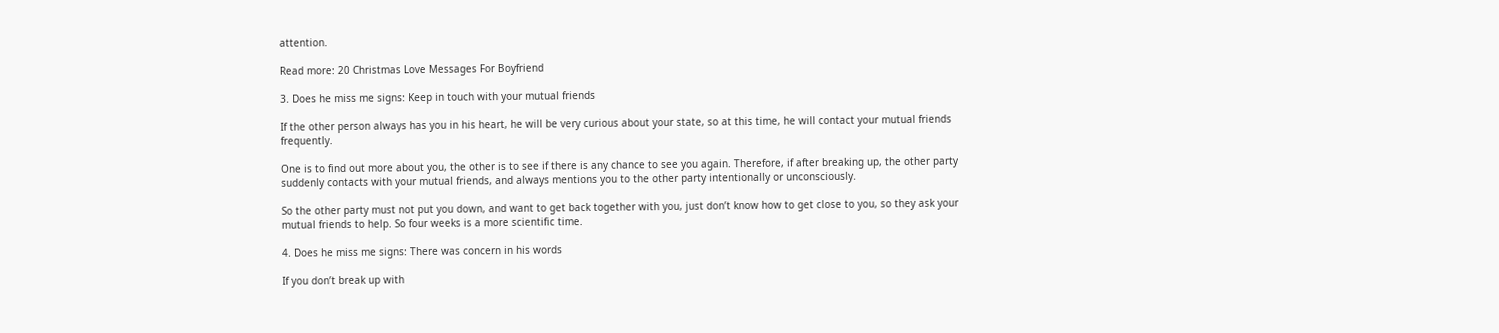attention.

Read more: 20 Christmas Love Messages For Boyfriend

3. Does he miss me signs: Keep in touch with your mutual friends

If the other person always has you in his heart, he will be very curious about your state, so at this time, he will contact your mutual friends frequently.

One is to find out more about you, the other is to see if there is any chance to see you again. Therefore, if after breaking up, the other party suddenly contacts with your mutual friends, and always mentions you to the other party intentionally or unconsciously.

So the other party must not put you down, and want to get back together with you, just don’t know how to get close to you, so they ask your mutual friends to help. So four weeks is a more scientific time.

4. Does he miss me signs: There was concern in his words

If you don’t break up with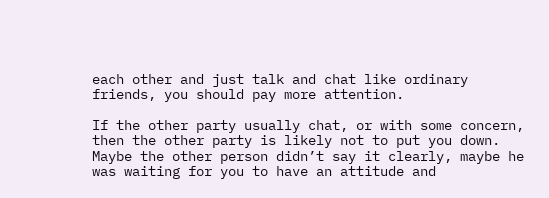each other and just talk and chat like ordinary friends, you should pay more attention.

If the other party usually chat, or with some concern, then the other party is likely not to put you down. Maybe the other person didn’t say it clearly, maybe he was waiting for you to have an attitude and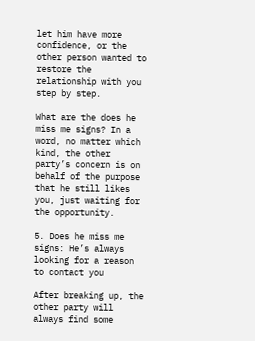let him have more confidence, or the other person wanted to restore the relationship with you step by step.

What are the does he miss me signs? In a word, no matter which kind, the other party’s concern is on behalf of the purpose that he still likes you, just waiting for the opportunity.

5. Does he miss me signs: He’s always looking for a reason to contact you

After breaking up, the other party will always find some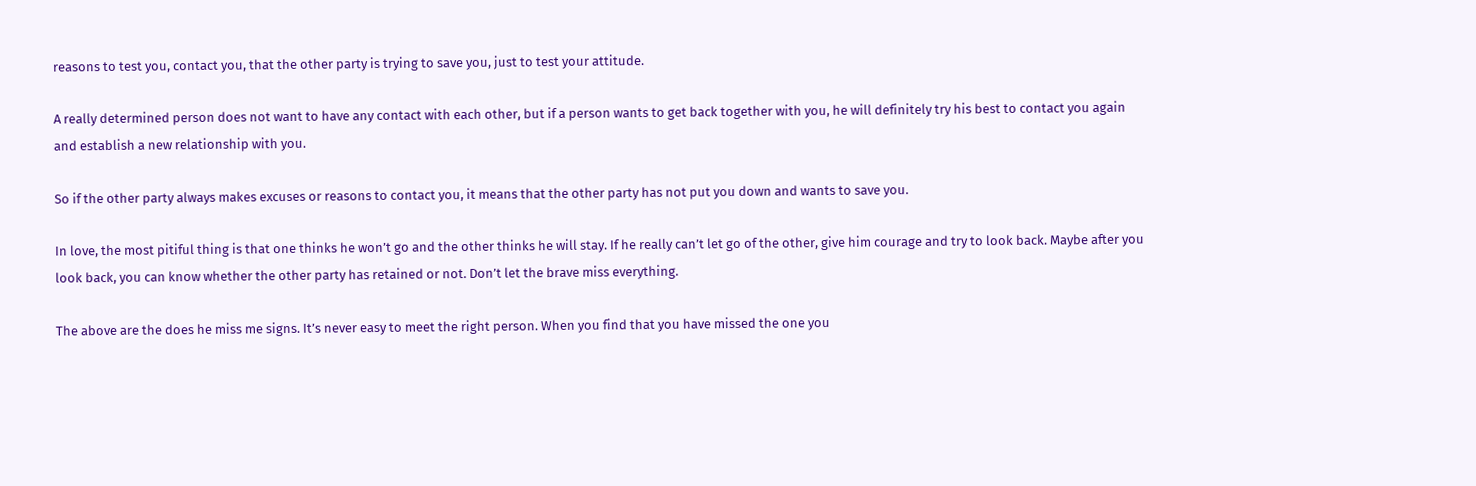reasons to test you, contact you, that the other party is trying to save you, just to test your attitude.

A really determined person does not want to have any contact with each other, but if a person wants to get back together with you, he will definitely try his best to contact you again and establish a new relationship with you.

So if the other party always makes excuses or reasons to contact you, it means that the other party has not put you down and wants to save you.

In love, the most pitiful thing is that one thinks he won’t go and the other thinks he will stay. If he really can’t let go of the other, give him courage and try to look back. Maybe after you look back, you can know whether the other party has retained or not. Don’t let the brave miss everything.

The above are the does he miss me signs. It’s never easy to meet the right person. When you find that you have missed the one you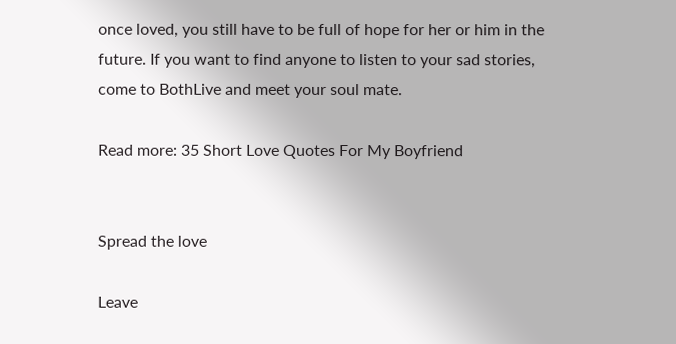once loved, you still have to be full of hope for her or him in the future. If you want to find anyone to listen to your sad stories, come to BothLive and meet your soul mate.

Read more: 35 Short Love Quotes For My Boyfriend


Spread the love

Leave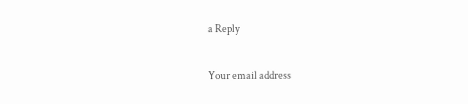a Reply

Your email address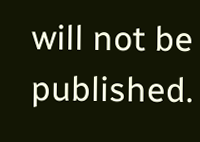will not be published.